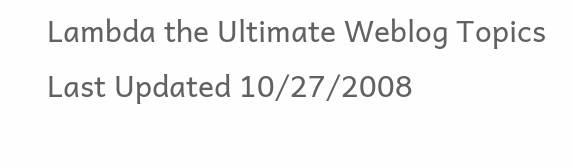Lambda the Ultimate Weblog Topics
Last Updated 10/27/2008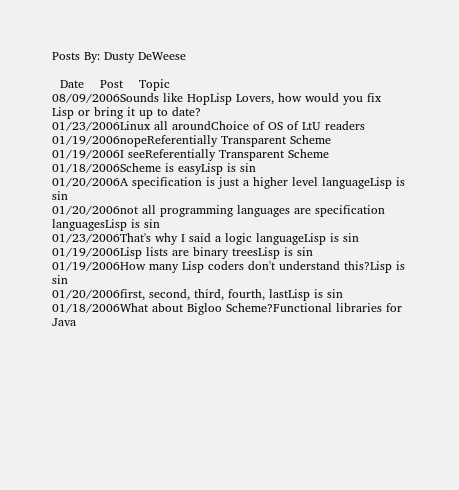Posts By: Dusty DeWeese

  Date    Post    Topic
08/09/2006Sounds like HopLisp Lovers, how would you fix Lisp or bring it up to date?
01/23/2006Linux all aroundChoice of OS of LtU readers
01/19/2006nopeReferentially Transparent Scheme
01/19/2006I seeReferentially Transparent Scheme
01/18/2006Scheme is easyLisp is sin
01/20/2006A specification is just a higher level languageLisp is sin
01/20/2006not all programming languages are specification languagesLisp is sin
01/23/2006That's why I said a logic languageLisp is sin
01/19/2006Lisp lists are binary treesLisp is sin
01/19/2006How many Lisp coders don't understand this?Lisp is sin
01/20/2006first, second, third, fourth, lastLisp is sin
01/18/2006What about Bigloo Scheme?Functional libraries for Java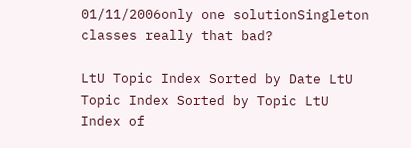01/11/2006only one solutionSingleton classes really that bad?

LtU Topic Index Sorted by Date LtU Topic Index Sorted by Topic LtU Index of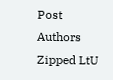Post Authors Zipped LtU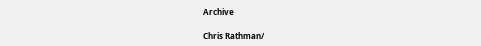Archive

Chris Rathman/